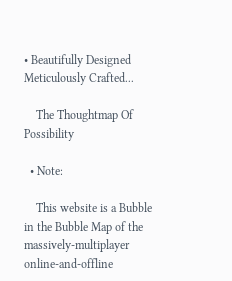• Beautifully Designed Meticulously Crafted...

    The Thoughtmap Of Possibility

  • Note:

    This website is a Bubble in the Bubble Map of the massively-multiplayer online-and-offline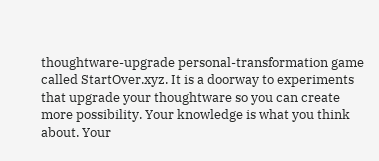thoughtware-upgrade personal-transformation game called StartOver.xyz. It is a doorway to experiments that upgrade your thoughtware so you can create more possibility. Your knowledge is what you think about. Your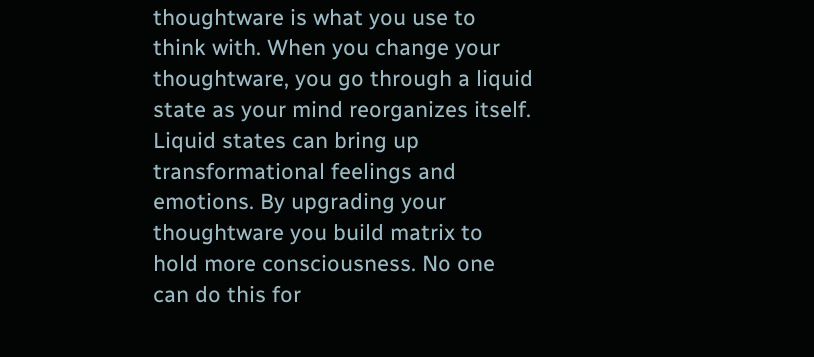thoughtware is what you use to think with. When you change your thoughtware, you go through a liquid state as your mind reorganizes itself. Liquid states can bring up transformational feelings and emotions. By upgrading your thoughtware you build matrix to hold more consciousness. No one can do this for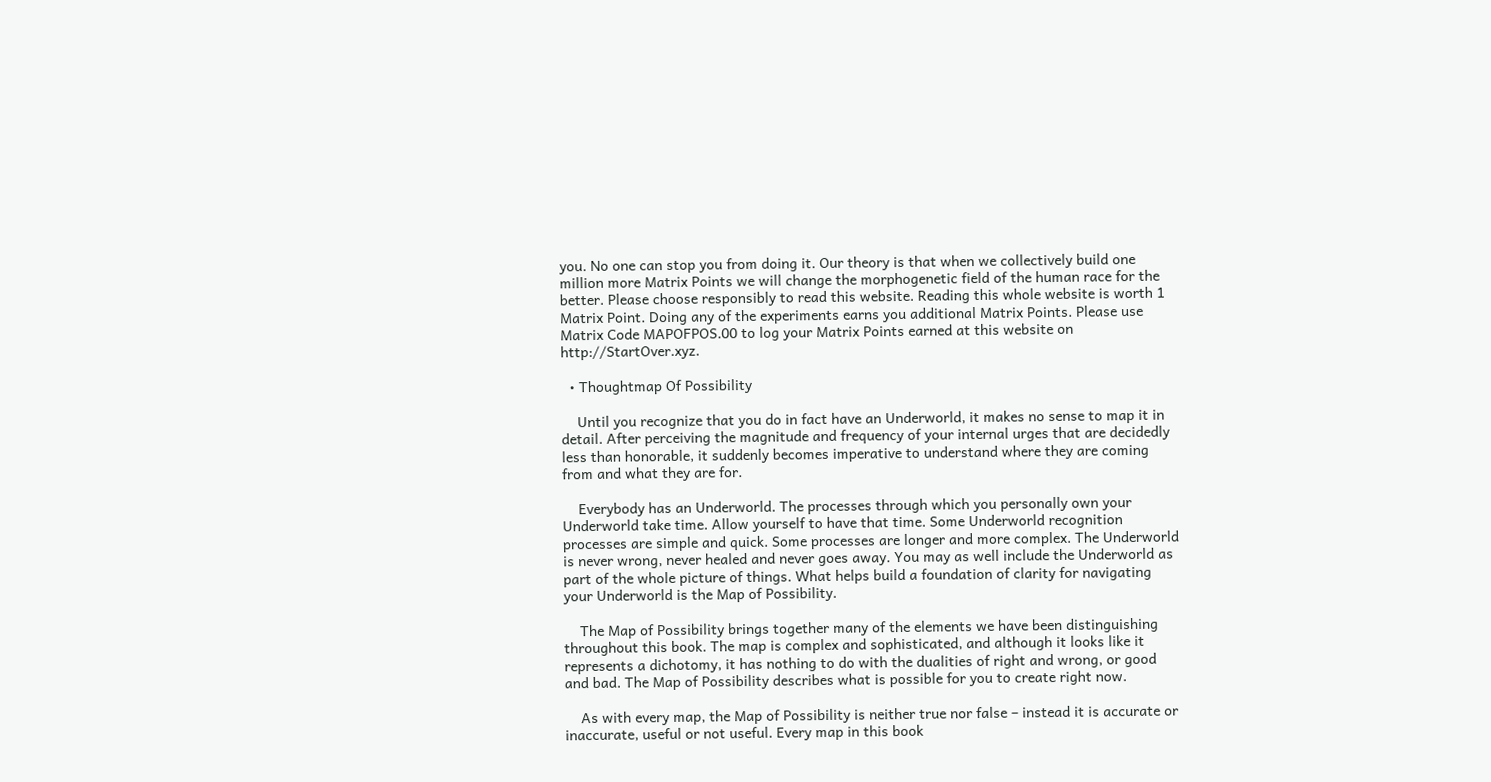you. No one can stop you from doing it. Our theory is that when we collectively build one million more Matrix Points we will change the morphogenetic field of the human race for the better. Please choose responsibly to read this website. Reading this whole website is worth 1 Matrix Point. Doing any of the experiments earns you additional Matrix Points. Please use Matrix Code MAPOFPOS.00 to log your Matrix Points earned at this website on http://StartOver.xyz.

  • Thoughtmap Of Possibility

    Until you recognize that you do in fact have an Underworld, it makes no sense to map it in detail. After perceiving the magnitude and frequency of your internal urges that are decidedly less than honorable, it suddenly becomes imperative to understand where they are coming from and what they are for.

    Everybody has an Underworld. The processes through which you personally own your Underworld take time. Allow yourself to have that time. Some Underworld recognition processes are simple and quick. Some processes are longer and more complex. The Underworld is never wrong, never healed and never goes away. You may as well include the Underworld as part of the whole picture of things. What helps build a foundation of clarity for navigating your Underworld is the Map of Possibility.

    The Map of Possibility brings together many of the elements we have been distinguishing throughout this book. The map is complex and sophisticated, and although it looks like it represents a dichotomy, it has nothing to do with the dualities of right and wrong, or good and bad. The Map of Possibility describes what is possible for you to create right now.

    As with every map, the Map of Possibility is neither true nor false – instead it is accurate or inaccurate, useful or not useful. Every map in this book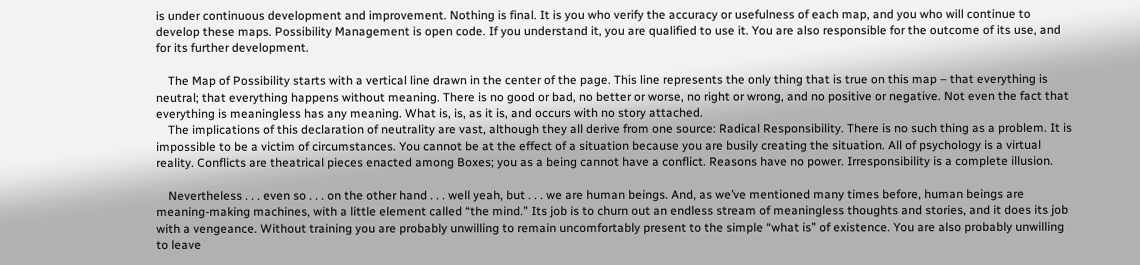is under continuous development and improvement. Nothing is final. It is you who verify the accuracy or usefulness of each map, and you who will continue to develop these maps. Possibility Management is open code. If you understand it, you are qualified to use it. You are also responsible for the outcome of its use, and for its further development.

    The Map of Possibility starts with a vertical line drawn in the center of the page. This line represents the only thing that is true on this map – that everything is neutral; that everything happens without meaning. There is no good or bad, no better or worse, no right or wrong, and no positive or negative. Not even the fact that everything is meaningless has any meaning. What is, is, as it is, and occurs with no story attached.
    The implications of this declaration of neutrality are vast, although they all derive from one source: Radical Responsibility. There is no such thing as a problem. It is impossible to be a victim of circumstances. You cannot be at the effect of a situation because you are busily creating the situation. All of psychology is a virtual reality. Conflicts are theatrical pieces enacted among Boxes; you as a being cannot have a conflict. Reasons have no power. Irresponsibility is a complete illusion.

    Nevertheless . . . even so . . . on the other hand . . . well yeah, but . . . we are human beings. And, as we’ve mentioned many times before, human beings are meaning-making machines, with a little element called “the mind.” Its job is to churn out an endless stream of meaningless thoughts and stories, and it does its job with a vengeance. Without training you are probably unwilling to remain uncomfortably present to the simple “what is” of existence. You are also probably unwilling to leave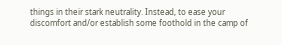things in their stark neutrality. Instead, to ease your discomfort and/or establish some foothold in the camp of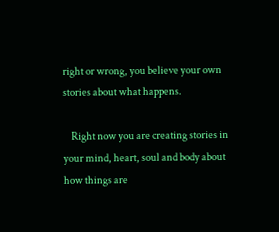right or wrong, you believe your own stories about what happens.

    Right now you are creating stories in your mind, heart, soul and body about how things are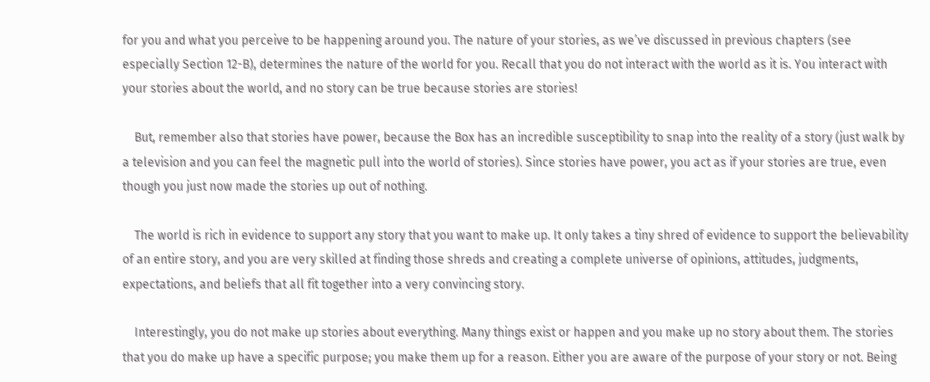for you and what you perceive to be happening around you. The nature of your stories, as we’ve discussed in previous chapters (see especially Section 12-B), determines the nature of the world for you. Recall that you do not interact with the world as it is. You interact with your stories about the world, and no story can be true because stories are stories!

    But, remember also that stories have power, because the Box has an incredible susceptibility to snap into the reality of a story (just walk by a television and you can feel the magnetic pull into the world of stories). Since stories have power, you act as if your stories are true, even though you just now made the stories up out of nothing.

    The world is rich in evidence to support any story that you want to make up. It only takes a tiny shred of evidence to support the believability of an entire story, and you are very skilled at finding those shreds and creating a complete universe of opinions, attitudes, judgments, expectations, and beliefs that all fit together into a very convincing story.

    Interestingly, you do not make up stories about everything. Many things exist or happen and you make up no story about them. The stories that you do make up have a specific purpose; you make them up for a reason. Either you are aware of the purpose of your story or not. Being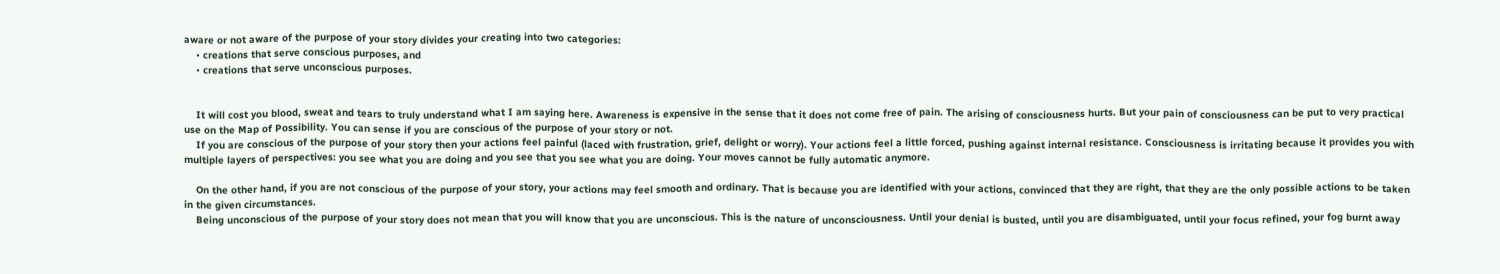aware or not aware of the purpose of your story divides your creating into two categories:
    • creations that serve conscious purposes, and
    • creations that serve unconscious purposes.


    It will cost you blood, sweat and tears to truly understand what I am saying here. Awareness is expensive in the sense that it does not come free of pain. The arising of consciousness hurts. But your pain of consciousness can be put to very practical use on the Map of Possibility. You can sense if you are conscious of the purpose of your story or not.
    If you are conscious of the purpose of your story then your actions feel painful (laced with frustration, grief, delight or worry). Your actions feel a little forced, pushing against internal resistance. Consciousness is irritating because it provides you with multiple layers of perspectives: you see what you are doing and you see that you see what you are doing. Your moves cannot be fully automatic anymore.

    On the other hand, if you are not conscious of the purpose of your story, your actions may feel smooth and ordinary. That is because you are identified with your actions, convinced that they are right, that they are the only possible actions to be taken in the given circumstances.
    Being unconscious of the purpose of your story does not mean that you will know that you are unconscious. This is the nature of unconsciousness. Until your denial is busted, until you are disambiguated, until your focus refined, your fog burnt away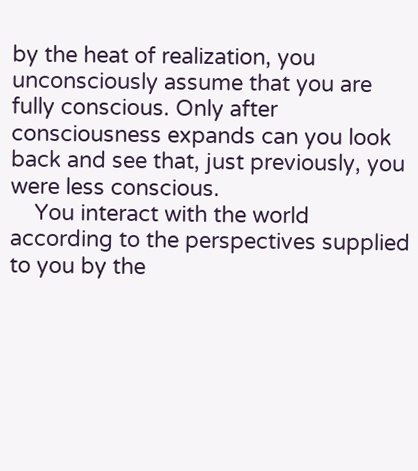by the heat of realization, you unconsciously assume that you are fully conscious. Only after consciousness expands can you look back and see that, just previously, you were less conscious.
    You interact with the world according to the perspectives supplied to you by the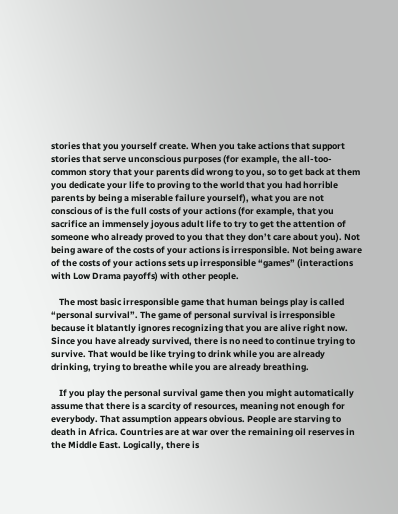stories that you yourself create. When you take actions that support stories that serve unconscious purposes (for example, the all-too-common story that your parents did wrong to you, so to get back at them you dedicate your life to proving to the world that you had horrible parents by being a miserable failure yourself), what you are not conscious of is the full costs of your actions (for example, that you sacrifice an immensely joyous adult life to try to get the attention of someone who already proved to you that they don’t care about you). Not being aware of the costs of your actions is irresponsible. Not being aware of the costs of your actions sets up irresponsible “games” (interactions with Low Drama payoffs) with other people.

    The most basic irresponsible game that human beings play is called “personal survival”. The game of personal survival is irresponsible because it blatantly ignores recognizing that you are alive right now. Since you have already survived, there is no need to continue trying to survive. That would be like trying to drink while you are already drinking, trying to breathe while you are already breathing.

    If you play the personal survival game then you might automatically assume that there is a scarcity of resources, meaning not enough for everybody. That assumption appears obvious. People are starving to death in Africa. Countries are at war over the remaining oil reserves in the Middle East. Logically, there is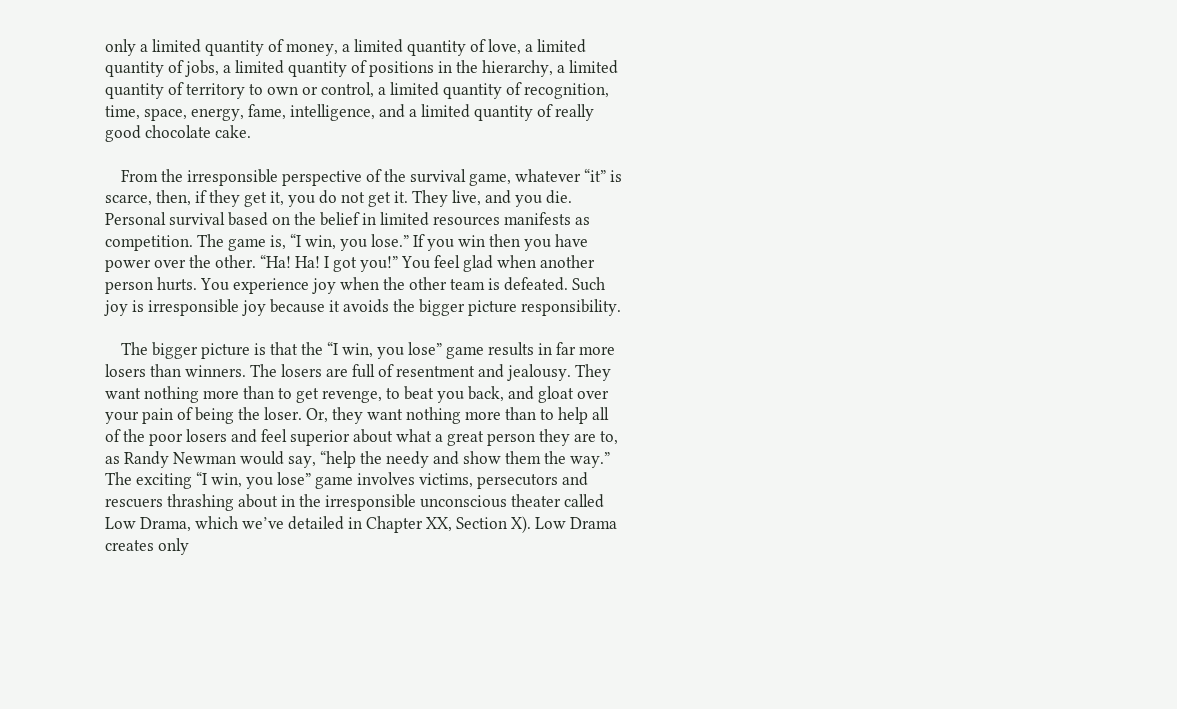only a limited quantity of money, a limited quantity of love, a limited quantity of jobs, a limited quantity of positions in the hierarchy, a limited quantity of territory to own or control, a limited quantity of recognition, time, space, energy, fame, intelligence, and a limited quantity of really good chocolate cake.

    From the irresponsible perspective of the survival game, whatever “it” is scarce, then, if they get it, you do not get it. They live, and you die. Personal survival based on the belief in limited resources manifests as competition. The game is, “I win, you lose.” If you win then you have power over the other. “Ha! Ha! I got you!” You feel glad when another person hurts. You experience joy when the other team is defeated. Such joy is irresponsible joy because it avoids the bigger picture responsibility.

    The bigger picture is that the “I win, you lose” game results in far more losers than winners. The losers are full of resentment and jealousy. They want nothing more than to get revenge, to beat you back, and gloat over your pain of being the loser. Or, they want nothing more than to help all of the poor losers and feel superior about what a great person they are to, as Randy Newman would say, “help the needy and show them the way.” The exciting “I win, you lose” game involves victims, persecutors and rescuers thrashing about in the irresponsible unconscious theater called Low Drama, which we’ve detailed in Chapter XX, Section X). Low Drama creates only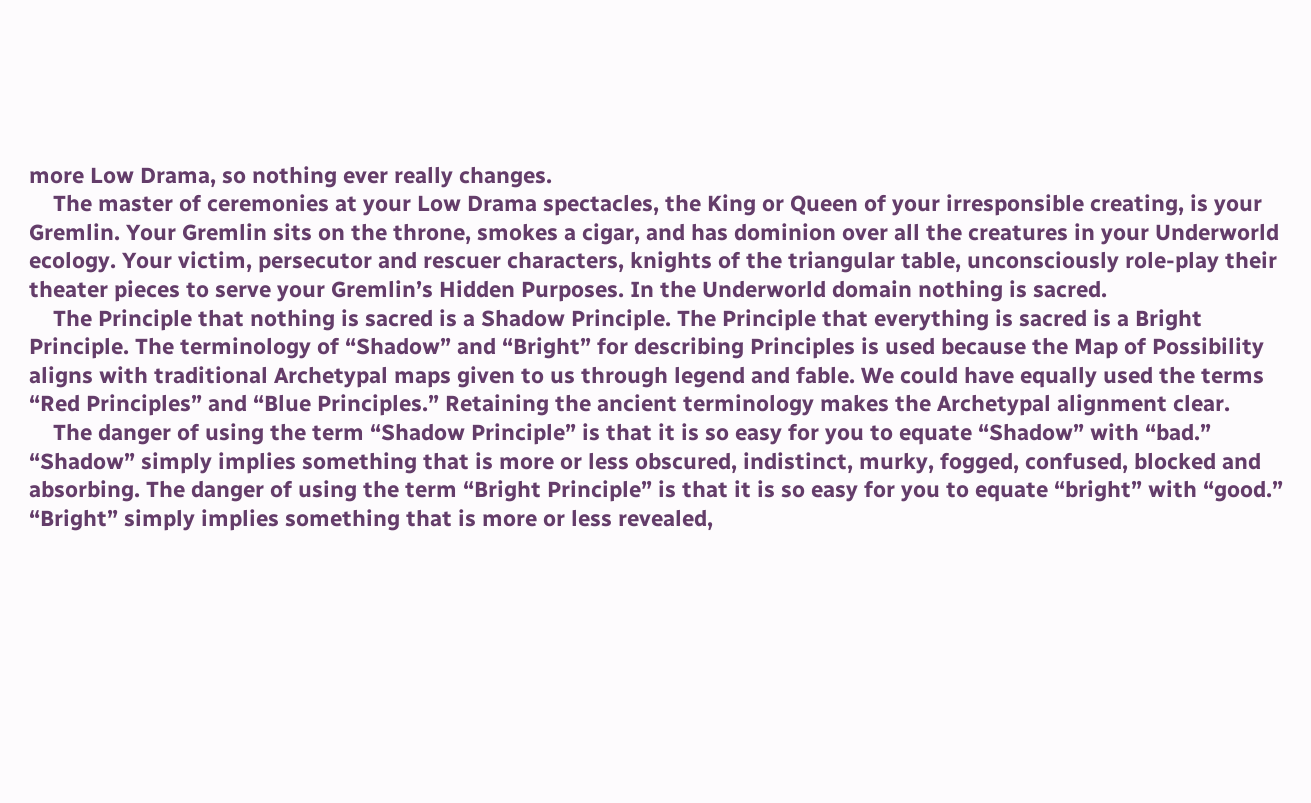more Low Drama, so nothing ever really changes.
    The master of ceremonies at your Low Drama spectacles, the King or Queen of your irresponsible creating, is your Gremlin. Your Gremlin sits on the throne, smokes a cigar, and has dominion over all the creatures in your Underworld ecology. Your victim, persecutor and rescuer characters, knights of the triangular table, unconsciously role-play their theater pieces to serve your Gremlin’s Hidden Purposes. In the Underworld domain nothing is sacred.
    The Principle that nothing is sacred is a Shadow Principle. The Principle that everything is sacred is a Bright Principle. The terminology of “Shadow” and “Bright” for describing Principles is used because the Map of Possibility aligns with traditional Archetypal maps given to us through legend and fable. We could have equally used the terms “Red Principles” and “Blue Principles.” Retaining the ancient terminology makes the Archetypal alignment clear.
    The danger of using the term “Shadow Principle” is that it is so easy for you to equate “Shadow” with “bad.” “Shadow” simply implies something that is more or less obscured, indistinct, murky, fogged, confused, blocked and absorbing. The danger of using the term “Bright Principle” is that it is so easy for you to equate “bright” with “good.” “Bright” simply implies something that is more or less revealed,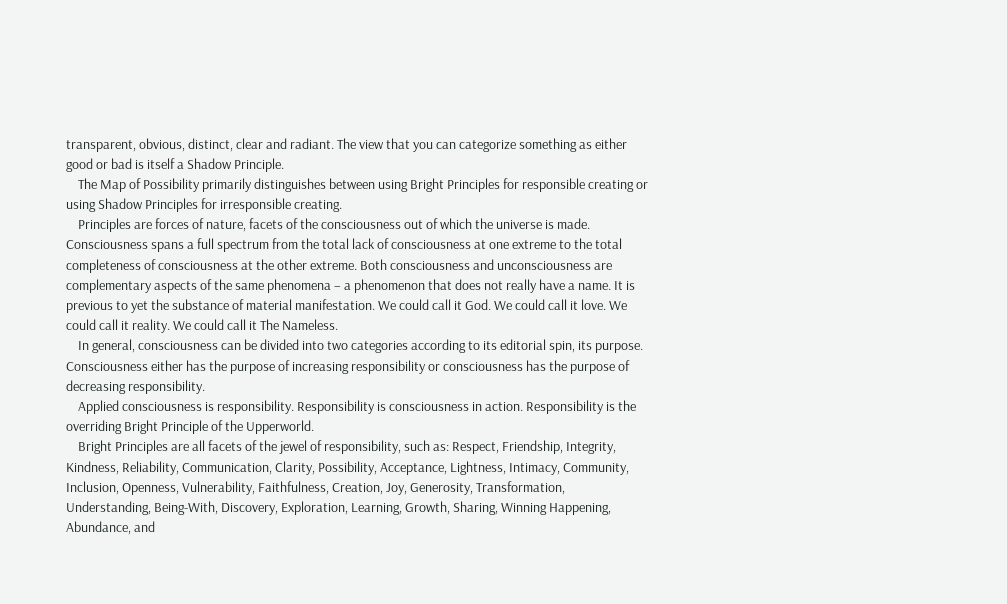transparent, obvious, distinct, clear and radiant. The view that you can categorize something as either good or bad is itself a Shadow Principle.
    The Map of Possibility primarily distinguishes between using Bright Principles for responsible creating or using Shadow Principles for irresponsible creating.
    Principles are forces of nature, facets of the consciousness out of which the universe is made. Consciousness spans a full spectrum from the total lack of consciousness at one extreme to the total completeness of consciousness at the other extreme. Both consciousness and unconsciousness are complementary aspects of the same phenomena – a phenomenon that does not really have a name. It is previous to yet the substance of material manifestation. We could call it God. We could call it love. We could call it reality. We could call it The Nameless.
    In general, consciousness can be divided into two categories according to its editorial spin, its purpose. Consciousness either has the purpose of increasing responsibility or consciousness has the purpose of decreasing responsibility.
    Applied consciousness is responsibility. Responsibility is consciousness in action. Responsibility is the overriding Bright Principle of the Upperworld.
    Bright Principles are all facets of the jewel of responsibility, such as: Respect, Friendship, Integrity, Kindness, Reliability, Communication, Clarity, Possibility, Acceptance, Lightness, Intimacy, Community, Inclusion, Openness, Vulnerability, Faithfulness, Creation, Joy, Generosity, Transformation, Understanding, Being-With, Discovery, Exploration, Learning, Growth, Sharing, Winning Happening, Abundance, and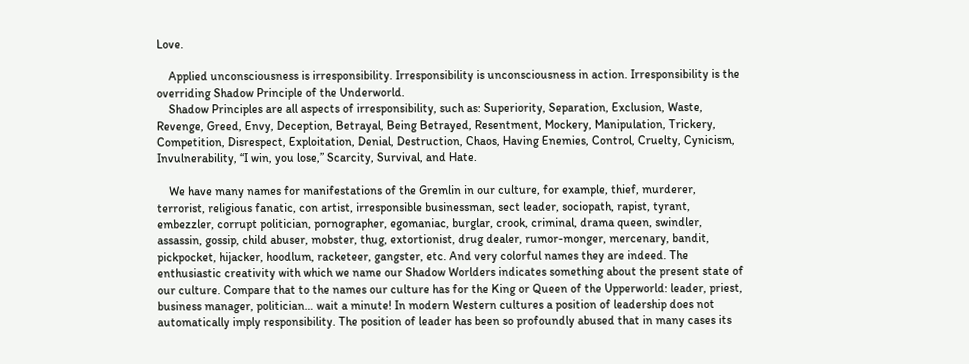Love.

    Applied unconsciousness is irresponsibility. Irresponsibility is unconsciousness in action. Irresponsibility is the overriding Shadow Principle of the Underworld.
    Shadow Principles are all aspects of irresponsibility, such as: Superiority, Separation, Exclusion, Waste, Revenge, Greed, Envy, Deception, Betrayal, Being Betrayed, Resentment, Mockery, Manipulation, Trickery, Competition, Disrespect, Exploitation, Denial, Destruction, Chaos, Having Enemies, Control, Cruelty, Cynicism, Invulnerability, “I win, you lose,” Scarcity, Survival, and Hate.

    We have many names for manifestations of the Gremlin in our culture, for example, thief, murderer, terrorist, religious fanatic, con artist, irresponsible businessman, sect leader, sociopath, rapist, tyrant, embezzler, corrupt politician, pornographer, egomaniac, burglar, crook, criminal, drama queen, swindler, assassin, gossip, child abuser, mobster, thug, extortionist, drug dealer, rumor-monger, mercenary, bandit, pickpocket, hijacker, hoodlum, racketeer, gangster, etc. And very colorful names they are indeed. The enthusiastic creativity with which we name our Shadow Worlders indicates something about the present state of our culture. Compare that to the names our culture has for the King or Queen of the Upperworld: leader, priest, business manager, politician… wait a minute! In modern Western cultures a position of leadership does not automatically imply responsibility. The position of leader has been so profoundly abused that in many cases its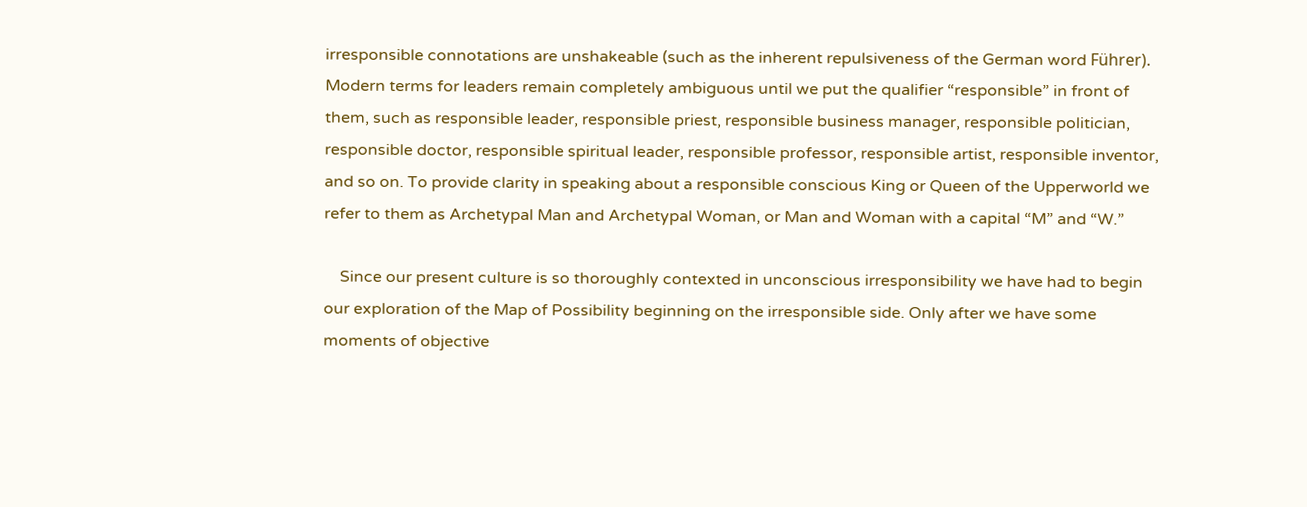irresponsible connotations are unshakeable (such as the inherent repulsiveness of the German word Führer). Modern terms for leaders remain completely ambiguous until we put the qualifier “responsible” in front of them, such as responsible leader, responsible priest, responsible business manager, responsible politician, responsible doctor, responsible spiritual leader, responsible professor, responsible artist, responsible inventor, and so on. To provide clarity in speaking about a responsible conscious King or Queen of the Upperworld we refer to them as Archetypal Man and Archetypal Woman, or Man and Woman with a capital “M” and “W.”

    Since our present culture is so thoroughly contexted in unconscious irresponsibility we have had to begin our exploration of the Map of Possibility beginning on the irresponsible side. Only after we have some moments of objective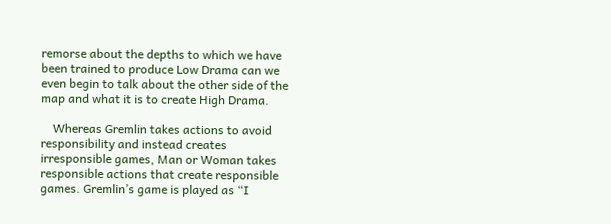remorse about the depths to which we have been trained to produce Low Drama can we even begin to talk about the other side of the map and what it is to create High Drama.

    Whereas Gremlin takes actions to avoid responsibility and instead creates irresponsible games, Man or Woman takes responsible actions that create responsible games. Gremlin’s game is played as “I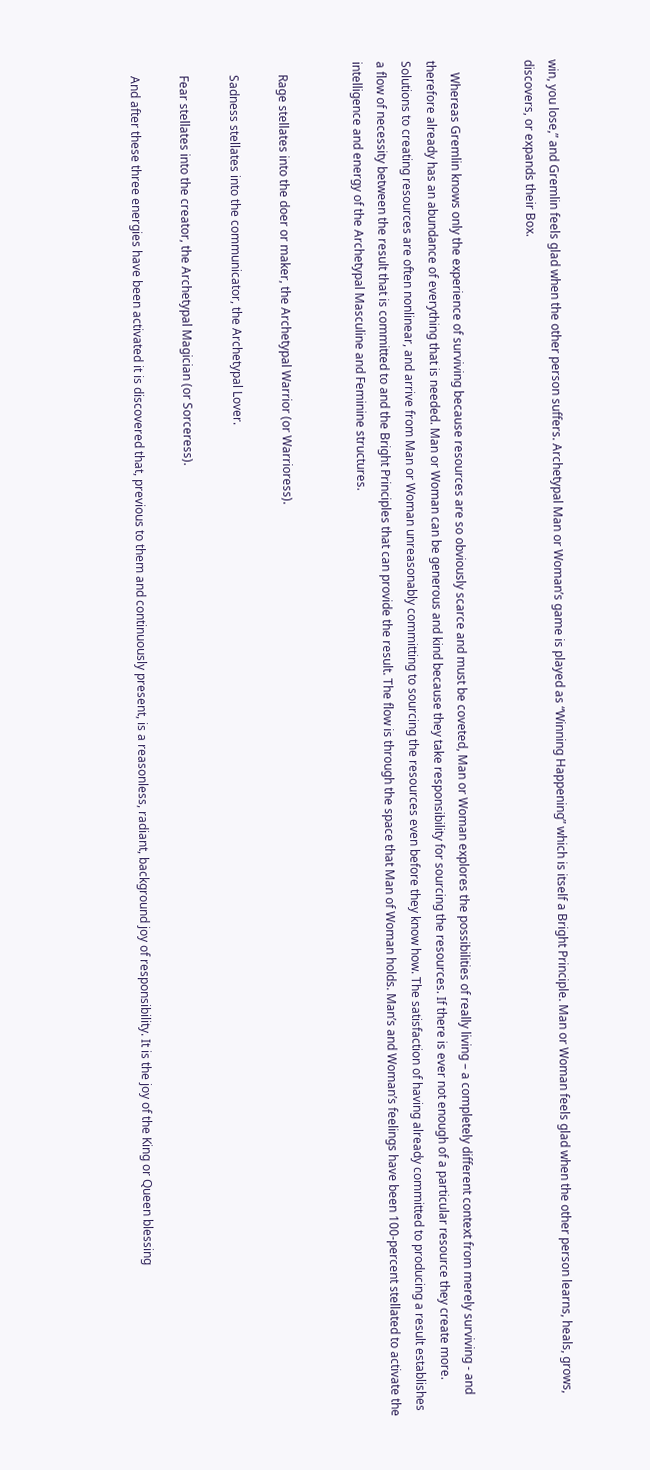win, you lose,” and Gremlin feels glad when the other person suffers. Archetypal Man or Woman’s game is played as “Winning Happening” which is itself a Bright Principle. Man or Woman feels glad when the other person learns, heals, grows, discovers, or expands their Box.


    Whereas Gremlin knows only the experience of surviving because resources are so obviously scarce and must be coveted, Man or Woman explores the possibilities of really living – a completely different context from merely surviving - and therefore already has an abundance of everything that is needed. Man or Woman can be generous and kind because they take responsibility for sourcing the resources. If there is ever not enough of a particular resource they create more. Solutions to creating resources are often nonlinear, and arrive from Man or Woman unreasonably committing to sourcing the resources even before they know how. The satisfaction of having already committed to producing a result establishes a flow of necessity between the result that is committed to and the Bright Principles that can provide the result. The flow is through the space that Man of Woman holds. Man’s and Woman’s feelings have been 100-percent stellated to activate the intelligence and energy of the Archetypal Masculine and Feminine structures.


    Rage stellates into the doer or maker, the Archetypal Warrior (or Warrioress).

    Sadness stellates into the communicator, the Archetypal Lover.

    Fear stellates into the creator, the Archetypal Magician (or Sorceress).

    And after these three energies have been activated it is discovered that, previous to them and continuously present, is a reasonless, radiant, background joy of responsibility. It is the joy of the King or Queen blessing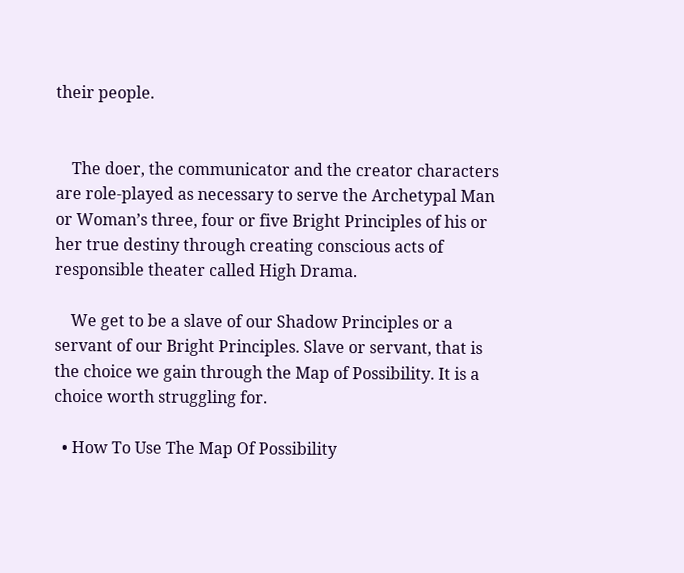their people.


    The doer, the communicator and the creator characters are role-played as necessary to serve the Archetypal Man or Woman’s three, four or five Bright Principles of his or her true destiny through creating conscious acts of responsible theater called High Drama.

    We get to be a slave of our Shadow Principles or a servant of our Bright Principles. Slave or servant, that is the choice we gain through the Map of Possibility. It is a choice worth struggling for.

  • How To Use The Map Of Possibility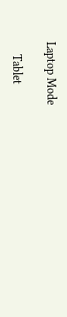Laptop Mode

    Tablet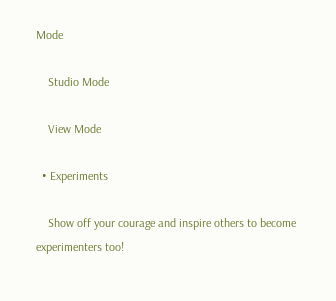Mode

    Studio Mode

    View Mode

  • Experiments

    Show off your courage and inspire others to become experimenters too!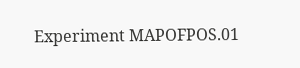Experiment MAPOFPOS.01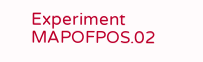Experiment MAPOFPOS.02